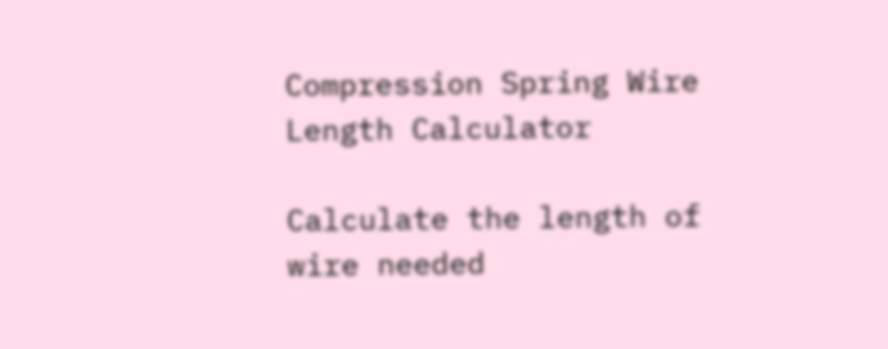Compression Spring Wire Length Calculator

Calculate the length of wire needed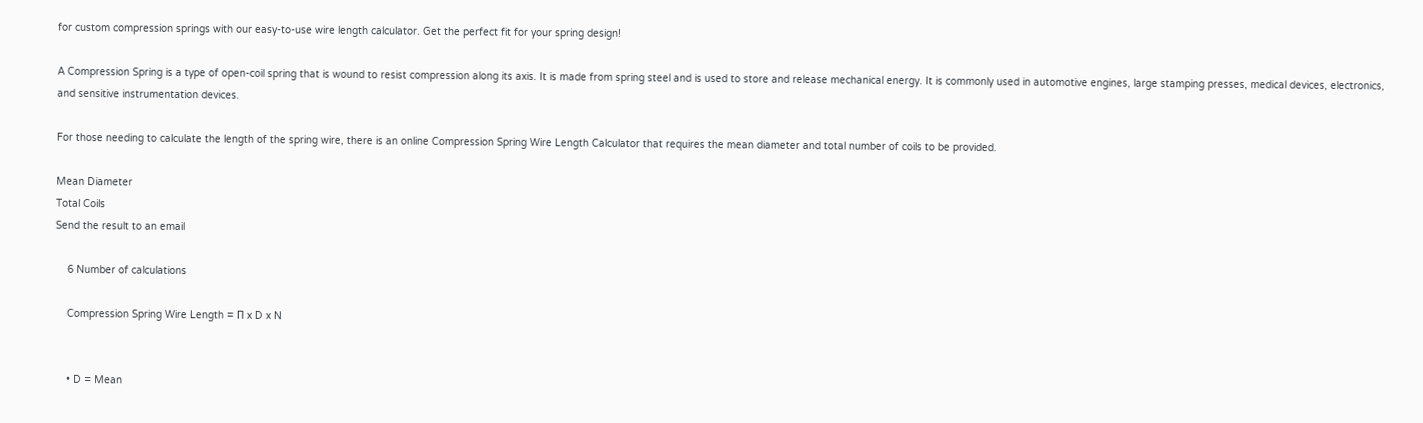for custom compression springs with our easy-to-use wire length calculator. Get the perfect fit for your spring design!

A Compression Spring is a type of open-coil spring that is wound to resist compression along its axis. It is made from spring steel and is used to store and release mechanical energy. It is commonly used in automotive engines, large stamping presses, medical devices, electronics, and sensitive instrumentation devices.

For those needing to calculate the length of the spring wire, there is an online Compression Spring Wire Length Calculator that requires the mean diameter and total number of coils to be provided.

Mean Diameter
Total Coils
Send the result to an email

    6 Number of calculations

    Compression Spring Wire Length = Π x D x N


    • D = Mean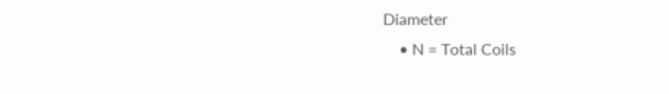Diameter
    • N = Total Coils